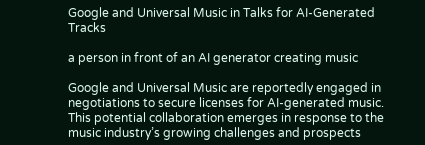Google and Universal Music in Talks for AI-Generated Tracks

a person in front of an AI generator creating music

Google and Universal Music are reportedly engaged in negotiations to secure licenses for AI-generated music. This potential collaboration emerges in response to the music industry’s growing challenges and prospects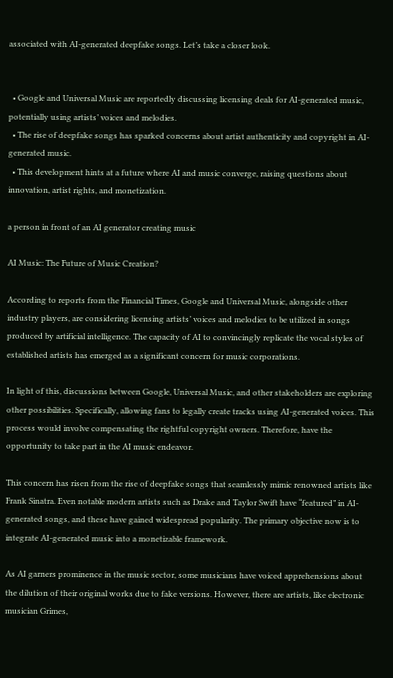associated with AI-generated deepfake songs. Let’s take a closer look.


  • Google and Universal Music are reportedly discussing licensing deals for AI-generated music, potentially using artists’ voices and melodies.
  • The rise of deepfake songs has sparked concerns about artist authenticity and copyright in AI-generated music.
  • This development hints at a future where AI and music converge, raising questions about innovation, artist rights, and monetization.

a person in front of an AI generator creating music

AI Music: The Future of Music Creation?

According to reports from the Financial Times, Google and Universal Music, alongside other industry players, are considering licensing artists’ voices and melodies to be utilized in songs produced by artificial intelligence. The capacity of AI to convincingly replicate the vocal styles of established artists has emerged as a significant concern for music corporations.

In light of this, discussions between Google, Universal Music, and other stakeholders are exploring other possibilities. Specifically, allowing fans to legally create tracks using AI-generated voices. This process would involve compensating the rightful copyright owners. Therefore, have the opportunity to take part in the AI music endeavor.

This concern has risen from the rise of deepfake songs that seamlessly mimic renowned artists like Frank Sinatra. Even notable modern artists such as Drake and Taylor Swift have “featured” in AI-generated songs, and these have gained widespread popularity. The primary objective now is to integrate AI-generated music into a monetizable framework.

As AI garners prominence in the music sector, some musicians have voiced apprehensions about the dilution of their original works due to fake versions. However, there are artists, like electronic musician Grimes,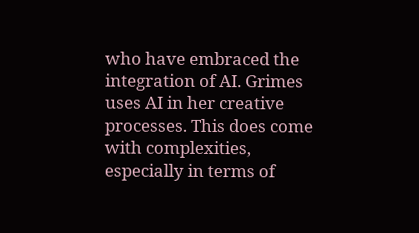who have embraced the integration of AI. Grimes uses AI in her creative processes. This does come with complexities, especially in terms of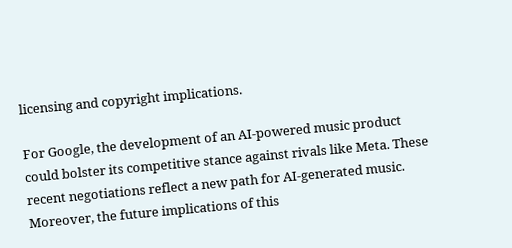licensing and copyright implications.

For Google, the development of an AI-powered music product could bolster its competitive stance against rivals like Meta. These recent negotiations reflect a new path for AI-generated music.  Moreover, the future implications of this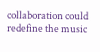collaboration could redefine the music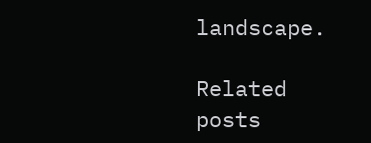landscape.

Related posts